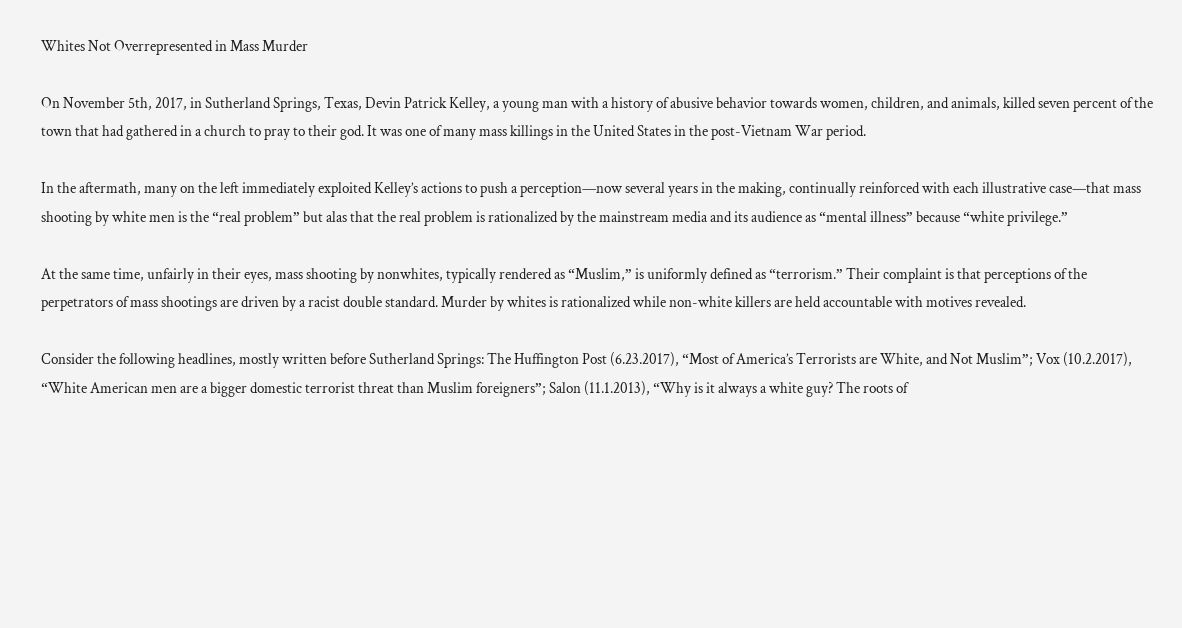Whites Not Overrepresented in Mass Murder

On November 5th, 2017, in Sutherland Springs, Texas, Devin Patrick Kelley, a young man with a history of abusive behavior towards women, children, and animals, killed seven percent of the town that had gathered in a church to pray to their god. It was one of many mass killings in the United States in the post-Vietnam War period.

In the aftermath, many on the left immediately exploited Kelley’s actions to push a perception—now several years in the making, continually reinforced with each illustrative case—that mass shooting by white men is the “real problem” but alas that the real problem is rationalized by the mainstream media and its audience as “mental illness” because “white privilege.”

At the same time, unfairly in their eyes, mass shooting by nonwhites, typically rendered as “Muslim,” is uniformly defined as “terrorism.” Their complaint is that perceptions of the perpetrators of mass shootings are driven by a racist double standard. Murder by whites is rationalized while non-white killers are held accountable with motives revealed.

Consider the following headlines, mostly written before Sutherland Springs: The Huffington Post (6.23.2017), “Most of America’s Terrorists are White, and Not Muslim”; Vox (10.2.2017), “White American men are a bigger domestic terrorist threat than Muslim foreigners”; Salon (11.1.2013), “Why is it always a white guy? The roots of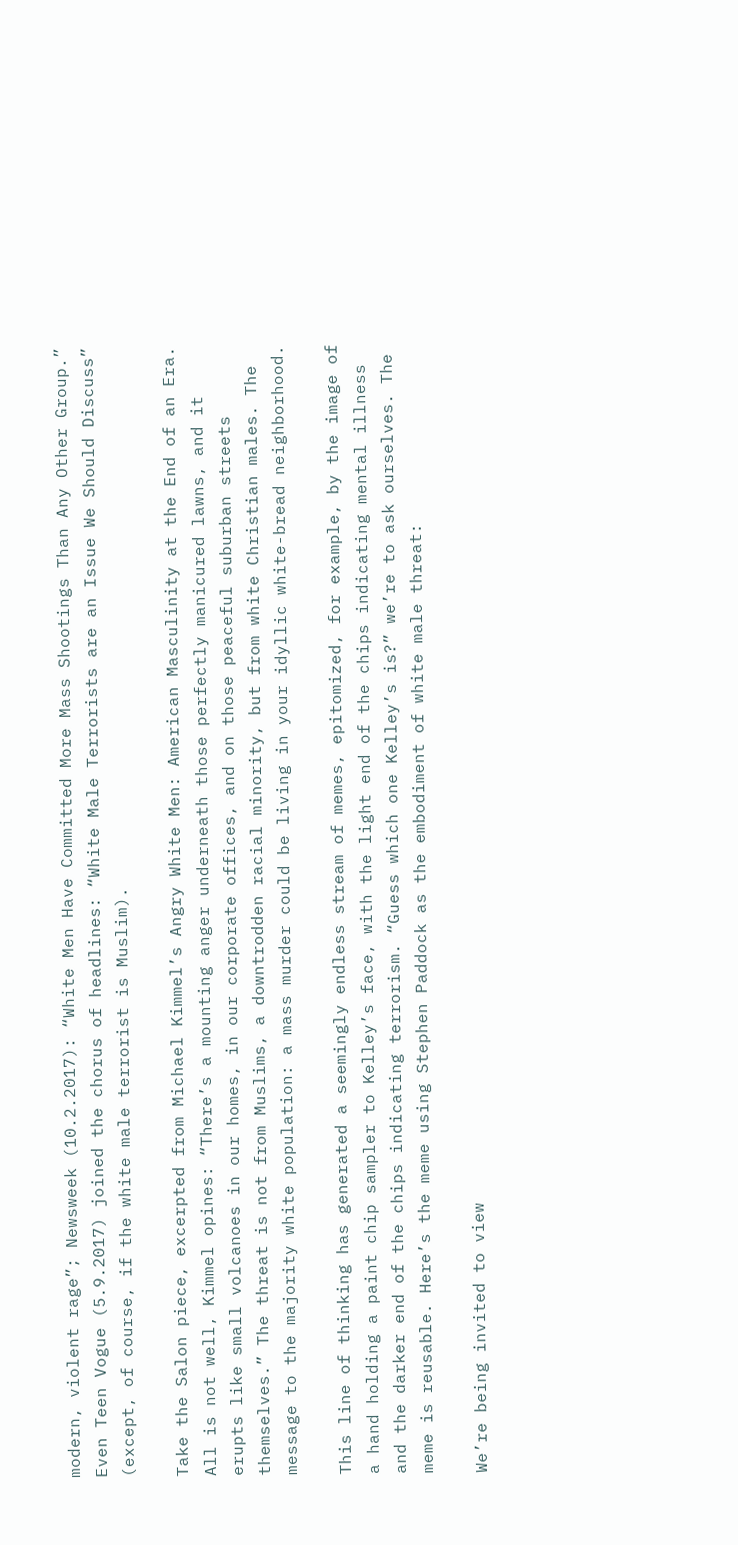modern, violent rage”; Newsweek (10.2.2017): “White Men Have Committed More Mass Shootings Than Any Other Group.” Even Teen Vogue (5.9.2017) joined the chorus of headlines: “White Male Terrorists are an Issue We Should Discuss” (except, of course, if the white male terrorist is Muslim).

Take the Salon piece, excerpted from Michael Kimmel’s Angry White Men: American Masculinity at the End of an Era. All is not well, Kimmel opines: “There’s a mounting anger underneath those perfectly manicured lawns, and it erupts like small volcanoes in our homes, in our corporate offices, and on those peaceful suburban streets themselves.” The threat is not from Muslims, a downtrodden racial minority, but from white Christian males. The message to the majority white population: a mass murder could be living in your idyllic white-bread neighborhood.

This line of thinking has generated a seemingly endless stream of memes, epitomized, for example, by the image of a hand holding a paint chip sampler to Kelley’s face, with the light end of the chips indicating mental illness and the darker end of the chips indicating terrorism. “Guess which one Kelley’s is?” we’re to ask ourselves. The meme is reusable. Here’s the meme using Stephen Paddock as the embodiment of white male threat:

We’re being invited to view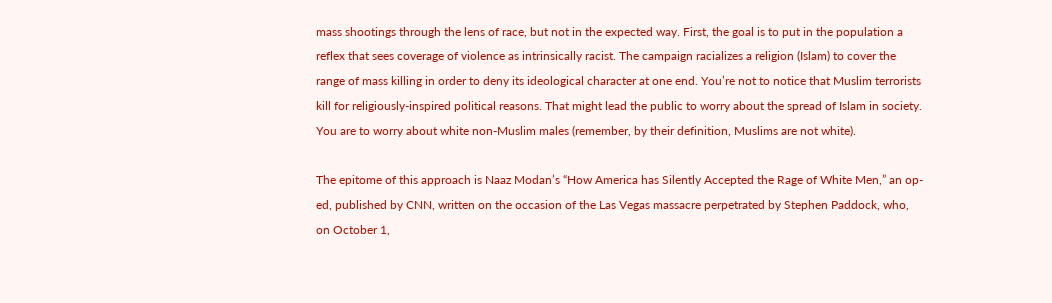mass shootings through the lens of race, but not in the expected way. First, the goal is to put in the population a reflex that sees coverage of violence as intrinsically racist. The campaign racializes a religion (Islam) to cover the range of mass killing in order to deny its ideological character at one end. You’re not to notice that Muslim terrorists kill for religiously-inspired political reasons. That might lead the public to worry about the spread of Islam in society. You are to worry about white non-Muslim males (remember, by their definition, Muslims are not white).

The epitome of this approach is Naaz Modan’s “How America has Silently Accepted the Rage of White Men,” an op-ed, published by CNN, written on the occasion of the Las Vegas massacre perpetrated by Stephen Paddock, who, on October 1,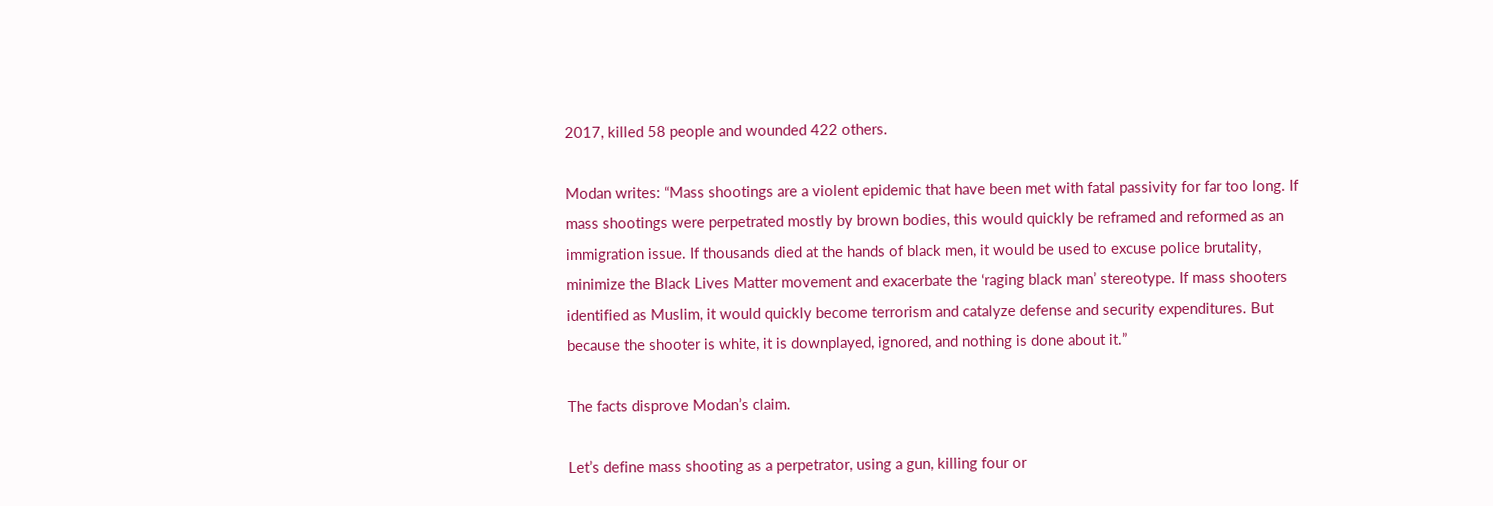2017, killed 58 people and wounded 422 others.

Modan writes: “Mass shootings are a violent epidemic that have been met with fatal passivity for far too long. If mass shootings were perpetrated mostly by brown bodies, this would quickly be reframed and reformed as an immigration issue. If thousands died at the hands of black men, it would be used to excuse police brutality, minimize the Black Lives Matter movement and exacerbate the ‘raging black man’ stereotype. If mass shooters identified as Muslim, it would quickly become terrorism and catalyze defense and security expenditures. But because the shooter is white, it is downplayed, ignored, and nothing is done about it.”

The facts disprove Modan’s claim.

Let’s define mass shooting as a perpetrator, using a gun, killing four or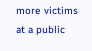more victims at a public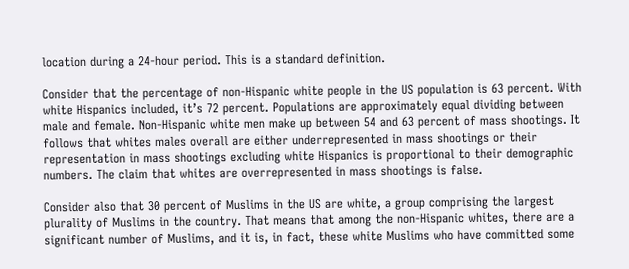location during a 24-hour period. This is a standard definition.

Consider that the percentage of non-Hispanic white people in the US population is 63 percent. With white Hispanics included, it’s 72 percent. Populations are approximately equal dividing between male and female. Non-Hispanic white men make up between 54 and 63 percent of mass shootings. It follows that whites males overall are either underrepresented in mass shootings or their representation in mass shootings excluding white Hispanics is proportional to their demographic numbers. The claim that whites are overrepresented in mass shootings is false.

Consider also that 30 percent of Muslims in the US are white, a group comprising the largest plurality of Muslims in the country. That means that among the non-Hispanic whites, there are a significant number of Muslims, and it is, in fact, these white Muslims who have committed some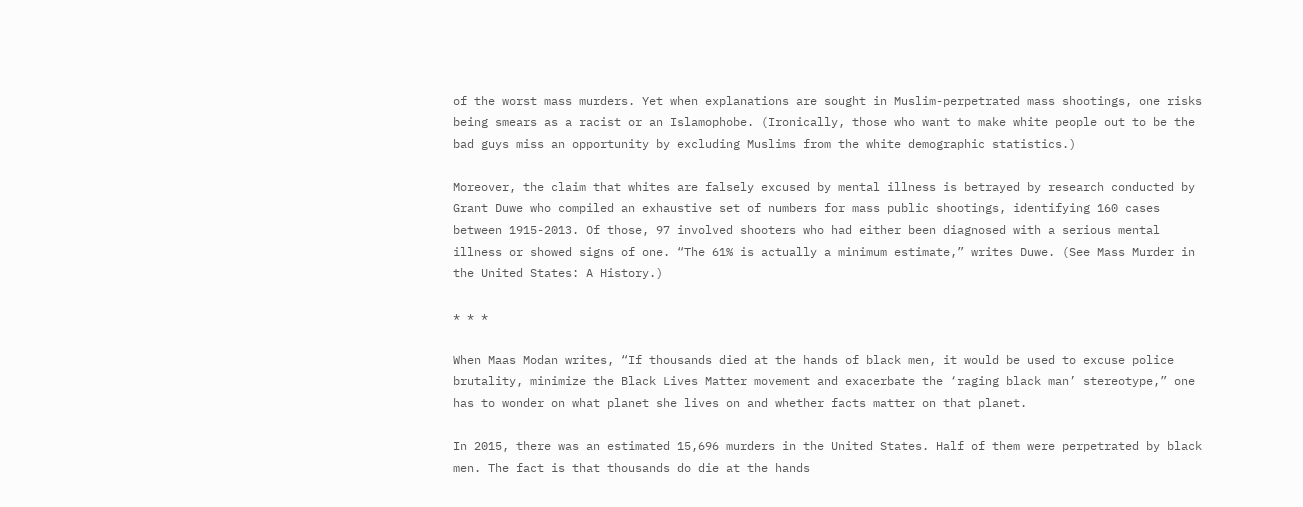of the worst mass murders. Yet when explanations are sought in Muslim-perpetrated mass shootings, one risks being smears as a racist or an Islamophobe. (Ironically, those who want to make white people out to be the bad guys miss an opportunity by excluding Muslims from the white demographic statistics.)

Moreover, the claim that whites are falsely excused by mental illness is betrayed by research conducted by Grant Duwe who compiled an exhaustive set of numbers for mass public shootings, identifying 160 cases between 1915-2013. Of those, 97 involved shooters who had either been diagnosed with a serious mental illness or showed signs of one. “The 61% is actually a minimum estimate,” writes Duwe. (See Mass Murder in the United States: A History.)

* * *

When Maas Modan writes, “If thousands died at the hands of black men, it would be used to excuse police brutality, minimize the Black Lives Matter movement and exacerbate the ‘raging black man’ stereotype,” one has to wonder on what planet she lives on and whether facts matter on that planet.

In 2015, there was an estimated 15,696 murders in the United States. Half of them were perpetrated by black men. The fact is that thousands do die at the hands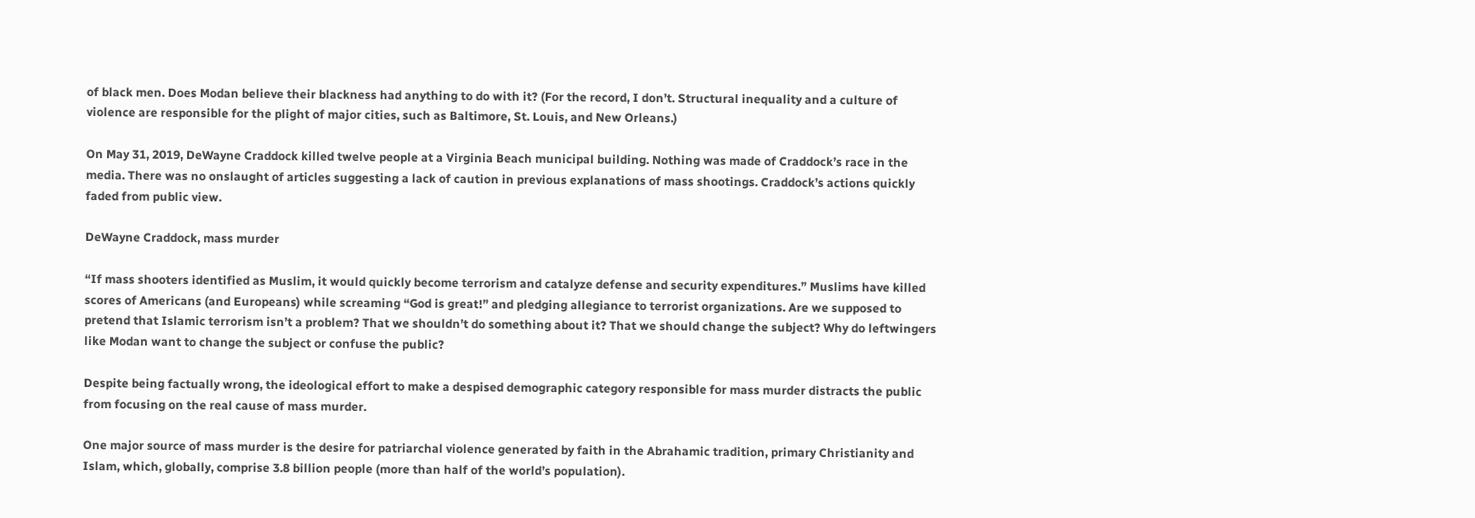of black men. Does Modan believe their blackness had anything to do with it? (For the record, I don’t. Structural inequality and a culture of violence are responsible for the plight of major cities, such as Baltimore, St. Louis, and New Orleans.)

On May 31, 2019, DeWayne Craddock killed twelve people at a Virginia Beach municipal building. Nothing was made of Craddock’s race in the media. There was no onslaught of articles suggesting a lack of caution in previous explanations of mass shootings. Craddock’s actions quickly faded from public view.

DeWayne Craddock, mass murder

“If mass shooters identified as Muslim, it would quickly become terrorism and catalyze defense and security expenditures.” Muslims have killed scores of Americans (and Europeans) while screaming “God is great!” and pledging allegiance to terrorist organizations. Are we supposed to pretend that Islamic terrorism isn’t a problem? That we shouldn’t do something about it? That we should change the subject? Why do leftwingers like Modan want to change the subject or confuse the public?

Despite being factually wrong, the ideological effort to make a despised demographic category responsible for mass murder distracts the public from focusing on the real cause of mass murder.

One major source of mass murder is the desire for patriarchal violence generated by faith in the Abrahamic tradition, primary Christianity and Islam, which, globally, comprise 3.8 billion people (more than half of the world’s population).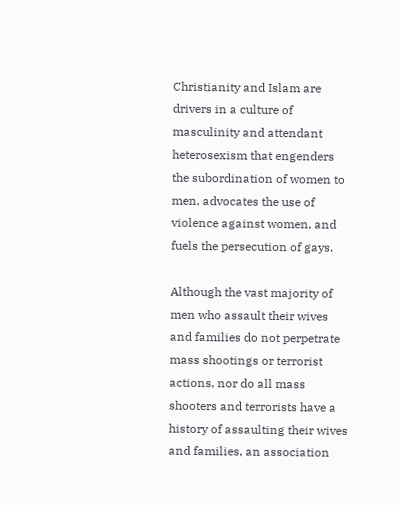Christianity and Islam are drivers in a culture of masculinity and attendant heterosexism that engenders the subordination of women to men, advocates the use of violence against women, and fuels the persecution of gays.

Although the vast majority of men who assault their wives and families do not perpetrate mass shootings or terrorist actions, nor do all mass shooters and terrorists have a history of assaulting their wives and families, an association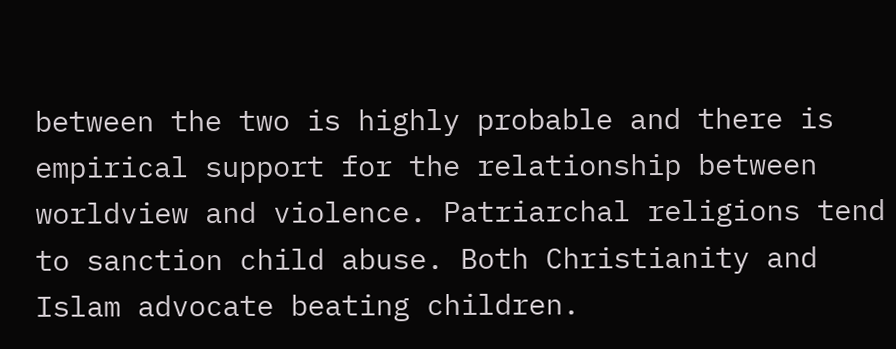between the two is highly probable and there is empirical support for the relationship between worldview and violence. Patriarchal religions tend to sanction child abuse. Both Christianity and Islam advocate beating children.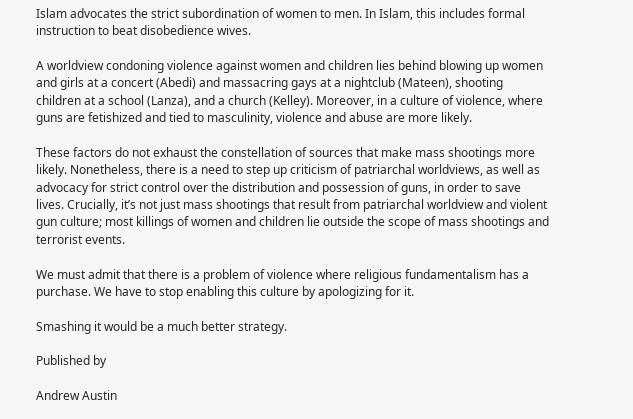Islam advocates the strict subordination of women to men. In Islam, this includes formal instruction to beat disobedience wives.

A worldview condoning violence against women and children lies behind blowing up women and girls at a concert (Abedi) and massacring gays at a nightclub (Mateen), shooting children at a school (Lanza), and a church (Kelley). Moreover, in a culture of violence, where guns are fetishized and tied to masculinity, violence and abuse are more likely.

These factors do not exhaust the constellation of sources that make mass shootings more likely. Nonetheless, there is a need to step up criticism of patriarchal worldviews, as well as advocacy for strict control over the distribution and possession of guns, in order to save lives. Crucially, it’s not just mass shootings that result from patriarchal worldview and violent gun culture; most killings of women and children lie outside the scope of mass shootings and terrorist events.

We must admit that there is a problem of violence where religious fundamentalism has a purchase. We have to stop enabling this culture by apologizing for it.

Smashing it would be a much better strategy.

Published by

Andrew Austin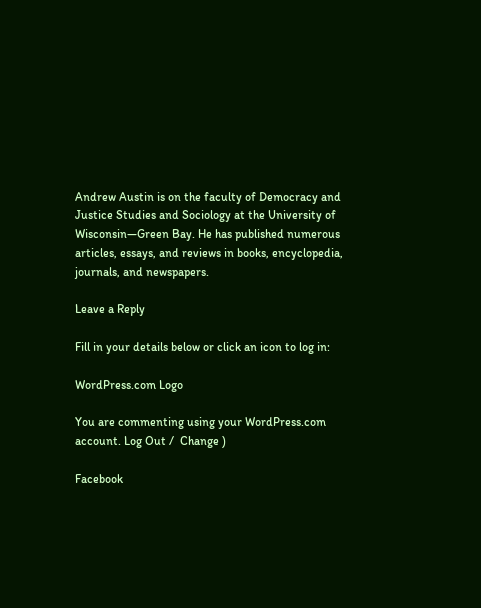Andrew Austin is on the faculty of Democracy and Justice Studies and Sociology at the University of Wisconsin—Green Bay. He has published numerous articles, essays, and reviews in books, encyclopedia, journals, and newspapers.

Leave a Reply

Fill in your details below or click an icon to log in:

WordPress.com Logo

You are commenting using your WordPress.com account. Log Out /  Change )

Facebook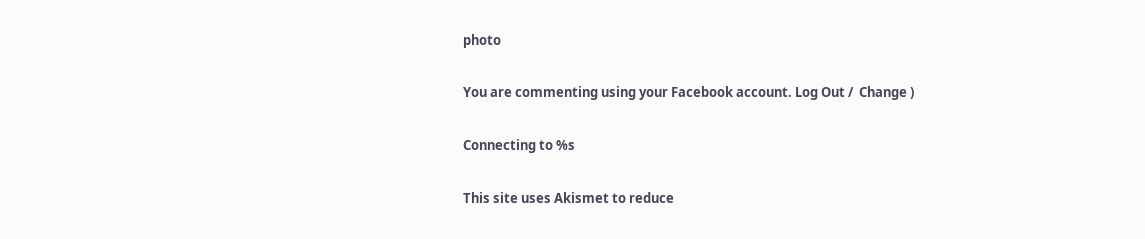photo

You are commenting using your Facebook account. Log Out /  Change )

Connecting to %s

This site uses Akismet to reduce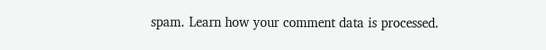spam. Learn how your comment data is processed.